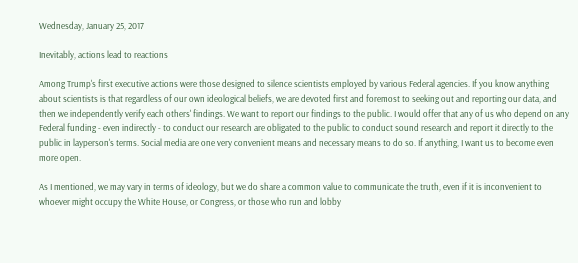Wednesday, January 25, 2017

Inevitably, actions lead to reactions

Among Trump's first executive actions were those designed to silence scientists employed by various Federal agencies. If you know anything about scientists is that regardless of our own ideological beliefs, we are devoted first and foremost to seeking out and reporting our data, and then we independently verify each others' findings. We want to report our findings to the public. I would offer that any of us who depend on any Federal funding - even indirectly - to conduct our research are obligated to the public to conduct sound research and report it directly to the public in layperson's terms. Social media are one very convenient means and necessary means to do so. If anything, I want us to become even more open.

As I mentioned, we may vary in terms of ideology, but we do share a common value to communicate the truth, even if it is inconvenient to whoever might occupy the White House, or Congress, or those who run and lobby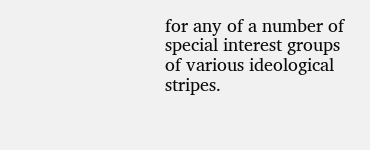for any of a number of special interest groups of various ideological stripes.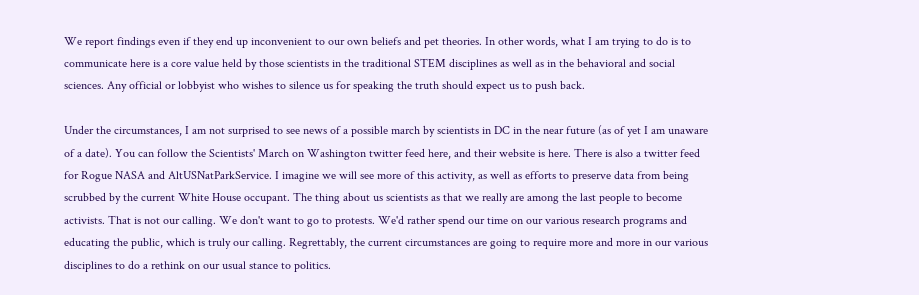We report findings even if they end up inconvenient to our own beliefs and pet theories. In other words, what I am trying to do is to communicate here is a core value held by those scientists in the traditional STEM disciplines as well as in the behavioral and social sciences. Any official or lobbyist who wishes to silence us for speaking the truth should expect us to push back.

Under the circumstances, I am not surprised to see news of a possible march by scientists in DC in the near future (as of yet I am unaware of a date). You can follow the Scientists' March on Washington twitter feed here, and their website is here. There is also a twitter feed for Rogue NASA and AltUSNatParkService. I imagine we will see more of this activity, as well as efforts to preserve data from being scrubbed by the current White House occupant. The thing about us scientists as that we really are among the last people to become activists. That is not our calling. We don't want to go to protests. We'd rather spend our time on our various research programs and educating the public, which is truly our calling. Regrettably, the current circumstances are going to require more and more in our various disciplines to do a rethink on our usual stance to politics.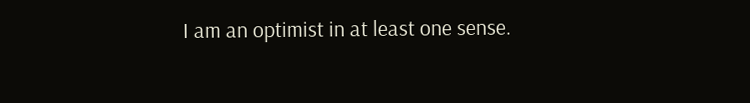I am an optimist in at least one sense.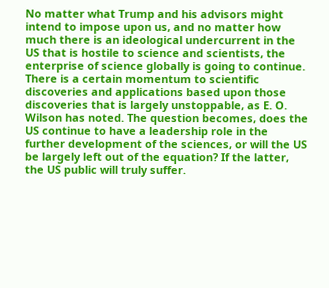No matter what Trump and his advisors might intend to impose upon us, and no matter how much there is an ideological undercurrent in the US that is hostile to science and scientists, the enterprise of science globally is going to continue. There is a certain momentum to scientific discoveries and applications based upon those discoveries that is largely unstoppable, as E. O. Wilson has noted. The question becomes, does the US continue to have a leadership role in the further development of the sciences, or will the US be largely left out of the equation? If the latter, the US public will truly suffer.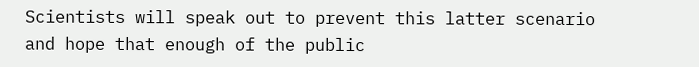Scientists will speak out to prevent this latter scenario and hope that enough of the public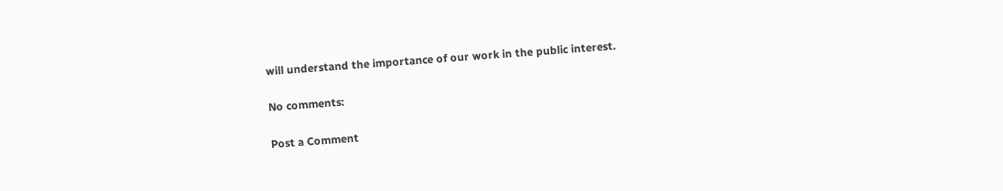will understand the importance of our work in the public interest.

No comments:

Post a Comment